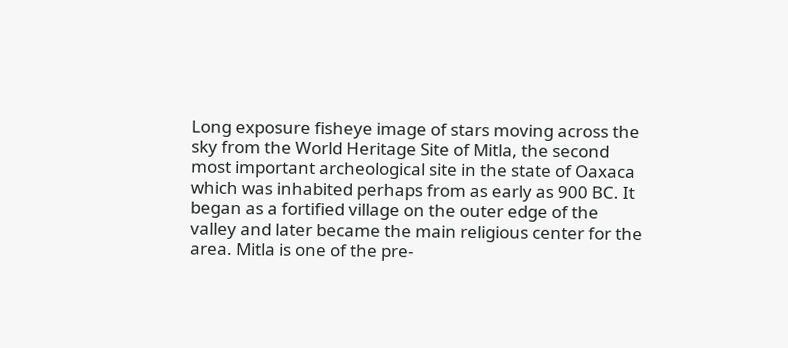Long exposure fisheye image of stars moving across the sky from the World Heritage Site of Mitla, the second most important archeological site in the state of Oaxaca which was inhabited perhaps from as early as 900 BC. It began as a fortified village on the outer edge of the valley and later became the main religious center for the area. Mitla is one of the pre-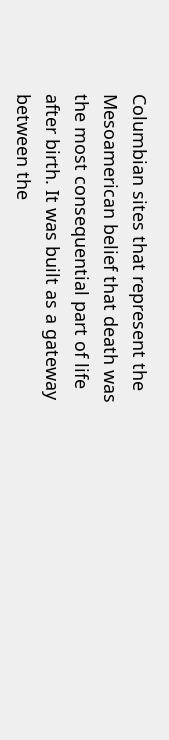Columbian sites that represent the Mesoamerican belief that death was the most consequential part of life after birth. It was built as a gateway between the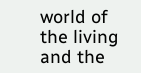world of the living and the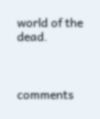world of the dead.



comments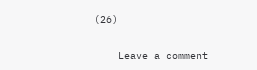(26)

    Leave a comment